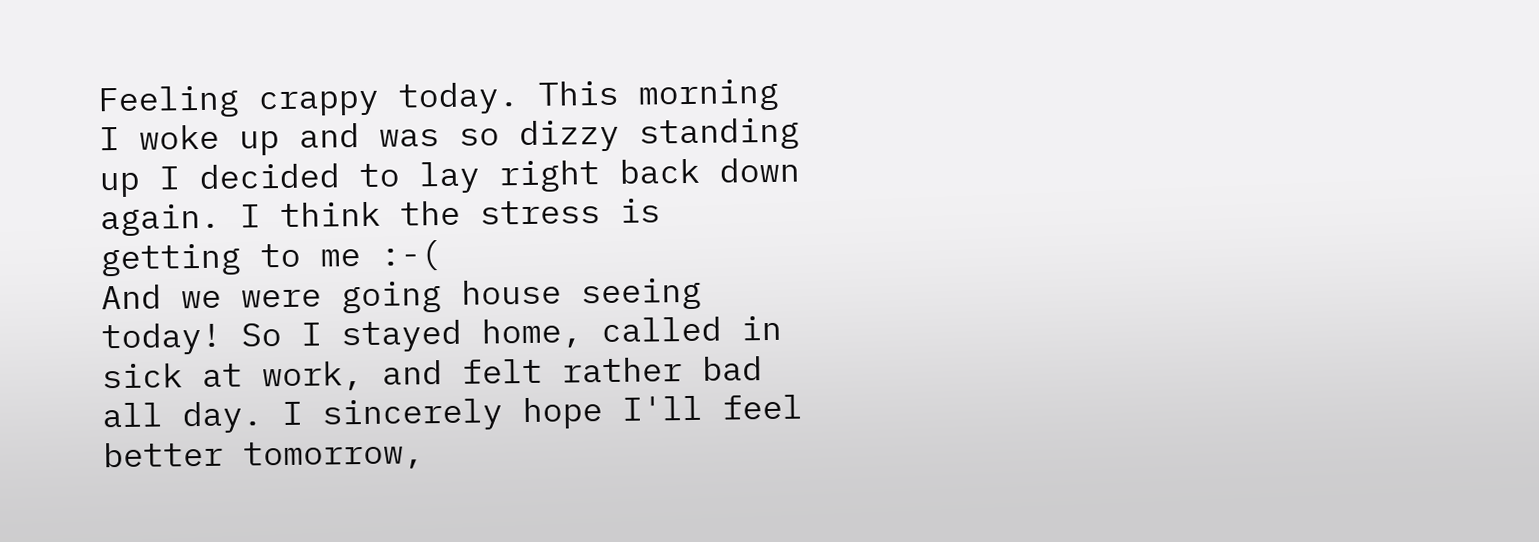Feeling crappy today. This morning I woke up and was so dizzy standing up I decided to lay right back down again. I think the stress is getting to me :-(
And we were going house seeing today! So I stayed home, called in sick at work, and felt rather bad all day. I sincerely hope I'll feel better tomorrow,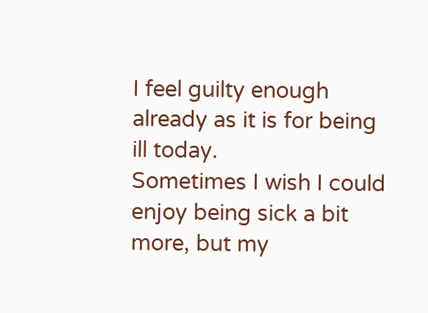I feel guilty enough already as it is for being ill today.
Sometimes I wish I could enjoy being sick a bit more, but my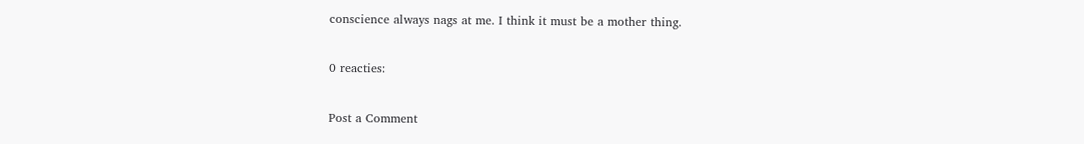conscience always nags at me. I think it must be a mother thing.

0 reacties:

Post a Comment